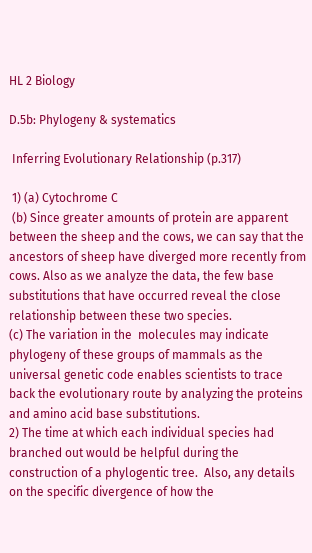HL 2 Biology

D.5b: Phylogeny & systematics

 Inferring Evolutionary Relationship (p.317)

 1) (a) Cytochrome C
 (b) Since greater amounts of protein are apparent between the sheep and the cows, we can say that the ancestors of sheep have diverged more recently from cows. Also as we analyze the data, the few base substitutions that have occurred reveal the close relationship between these two species.
(c) The variation in the  molecules may indicate phylogeny of these groups of mammals as the universal genetic code enables scientists to trace back the evolutionary route by analyzing the proteins and amino acid base substitutions.
2) The time at which each individual species had branched out would be helpful during the construction of a phylogentic tree.  Also, any details on the specific divergence of how the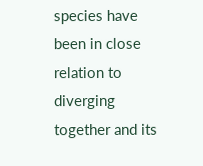species have been in close relation to diverging together and its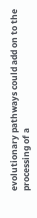evolutionary pathways could add on to the processing of a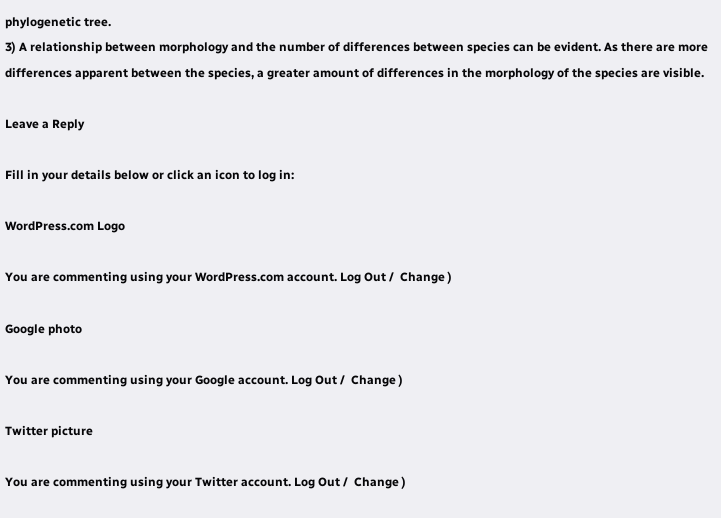phylogenetic tree.
3) A relationship between morphology and the number of differences between species can be evident. As there are more differences apparent between the species, a greater amount of differences in the morphology of the species are visible.

Leave a Reply

Fill in your details below or click an icon to log in:

WordPress.com Logo

You are commenting using your WordPress.com account. Log Out /  Change )

Google photo

You are commenting using your Google account. Log Out /  Change )

Twitter picture

You are commenting using your Twitter account. Log Out /  Change )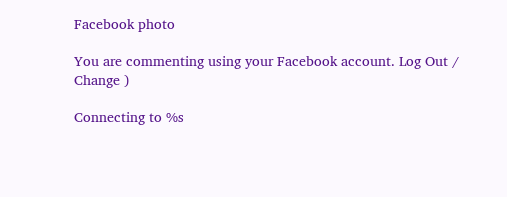Facebook photo

You are commenting using your Facebook account. Log Out /  Change )

Connecting to %s